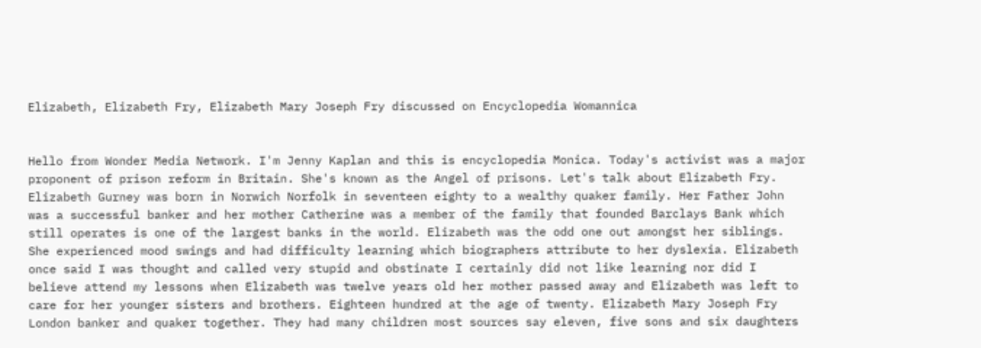Elizabeth, Elizabeth Fry, Elizabeth Mary Joseph Fry discussed on Encyclopedia Womannica


Hello from Wonder Media Network. I'm Jenny Kaplan and this is encyclopedia Monica. Today's activist was a major proponent of prison reform in Britain. She's known as the Angel of prisons. Let's talk about Elizabeth Fry. Elizabeth Gurney was born in Norwich Norfolk in seventeen eighty to a wealthy quaker family. Her Father John was a successful banker and her mother Catherine was a member of the family that founded Barclays Bank which still operates is one of the largest banks in the world. Elizabeth was the odd one out amongst her siblings. She experienced mood swings and had difficulty learning which biographers attribute to her dyslexia. Elizabeth once said I was thought and called very stupid and obstinate I certainly did not like learning nor did I believe attend my lessons when Elizabeth was twelve years old her mother passed away and Elizabeth was left to care for her younger sisters and brothers. Eighteen hundred at the age of twenty. Elizabeth Mary Joseph Fry London banker and quaker together. They had many children most sources say eleven, five sons and six daughters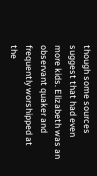though some sources suggest that had even more kids. Elizabeth was an observant quaker and frequently worshipped at the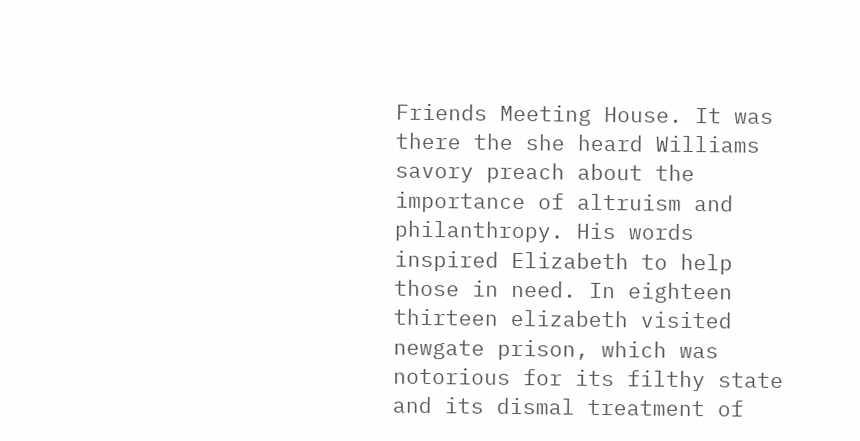Friends Meeting House. It was there the she heard Williams savory preach about the importance of altruism and philanthropy. His words inspired Elizabeth to help those in need. In eighteen thirteen elizabeth visited newgate prison, which was notorious for its filthy state and its dismal treatment of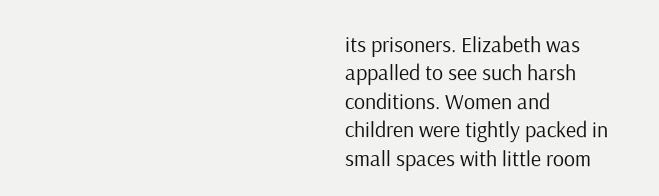its prisoners. Elizabeth was appalled to see such harsh conditions. Women and children were tightly packed in small spaces with little room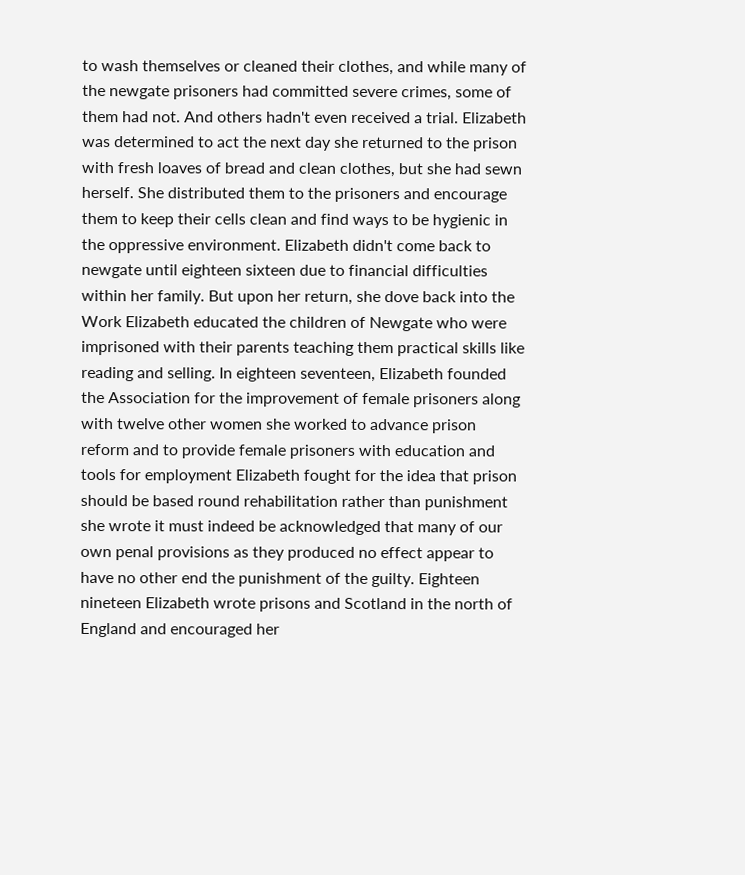to wash themselves or cleaned their clothes, and while many of the newgate prisoners had committed severe crimes, some of them had not. And others hadn't even received a trial. Elizabeth was determined to act the next day she returned to the prison with fresh loaves of bread and clean clothes, but she had sewn herself. She distributed them to the prisoners and encourage them to keep their cells clean and find ways to be hygienic in the oppressive environment. Elizabeth didn't come back to newgate until eighteen sixteen due to financial difficulties within her family. But upon her return, she dove back into the Work Elizabeth educated the children of Newgate who were imprisoned with their parents teaching them practical skills like reading and selling. In eighteen seventeen, Elizabeth founded the Association for the improvement of female prisoners along with twelve other women she worked to advance prison reform and to provide female prisoners with education and tools for employment Elizabeth fought for the idea that prison should be based round rehabilitation rather than punishment she wrote it must indeed be acknowledged that many of our own penal provisions as they produced no effect appear to have no other end the punishment of the guilty. Eighteen nineteen Elizabeth wrote prisons and Scotland in the north of England and encouraged her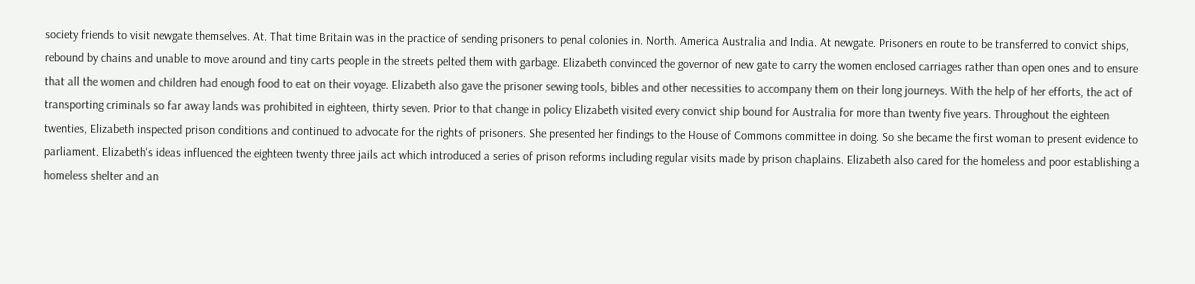society friends to visit newgate themselves. At. That time Britain was in the practice of sending prisoners to penal colonies in. North. America Australia and India. At newgate. Prisoners en route to be transferred to convict ships, rebound by chains and unable to move around and tiny carts people in the streets pelted them with garbage. Elizabeth convinced the governor of new gate to carry the women enclosed carriages rather than open ones and to ensure that all the women and children had enough food to eat on their voyage. Elizabeth also gave the prisoner sewing tools, bibles and other necessities to accompany them on their long journeys. With the help of her efforts, the act of transporting criminals so far away lands was prohibited in eighteen, thirty seven. Prior to that change in policy Elizabeth visited every convict ship bound for Australia for more than twenty five years. Throughout the eighteen twenties, Elizabeth inspected prison conditions and continued to advocate for the rights of prisoners. She presented her findings to the House of Commons committee in doing. So she became the first woman to present evidence to parliament. Elizabeth's ideas influenced the eighteen twenty three jails act which introduced a series of prison reforms including regular visits made by prison chaplains. Elizabeth also cared for the homeless and poor establishing a homeless shelter and an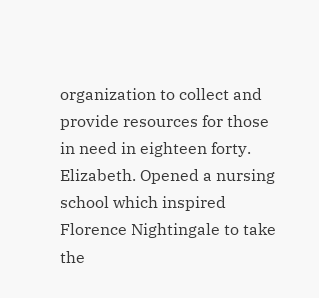organization to collect and provide resources for those in need in eighteen forty. Elizabeth. Opened a nursing school which inspired Florence Nightingale to take the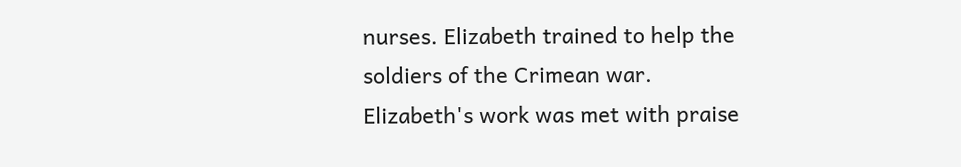nurses. Elizabeth trained to help the soldiers of the Crimean war. Elizabeth's work was met with praise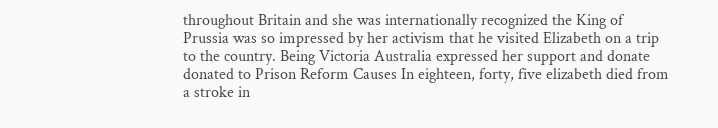throughout Britain and she was internationally recognized the King of Prussia was so impressed by her activism that he visited Elizabeth on a trip to the country. Being Victoria Australia expressed her support and donate donated to Prison Reform Causes In eighteen, forty, five elizabeth died from a stroke in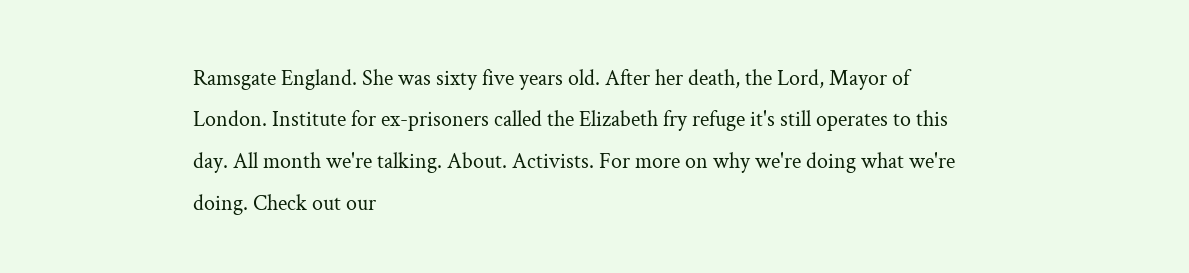Ramsgate England. She was sixty five years old. After her death, the Lord, Mayor of London. Institute for ex-prisoners called the Elizabeth fry refuge it's still operates to this day. All month we're talking. About. Activists. For more on why we're doing what we're doing. Check out our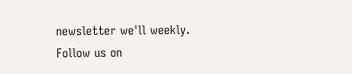newsletter we'll weekly. Follow us on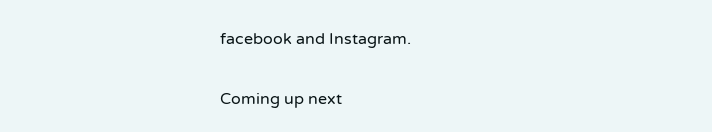facebook and Instagram.

Coming up next